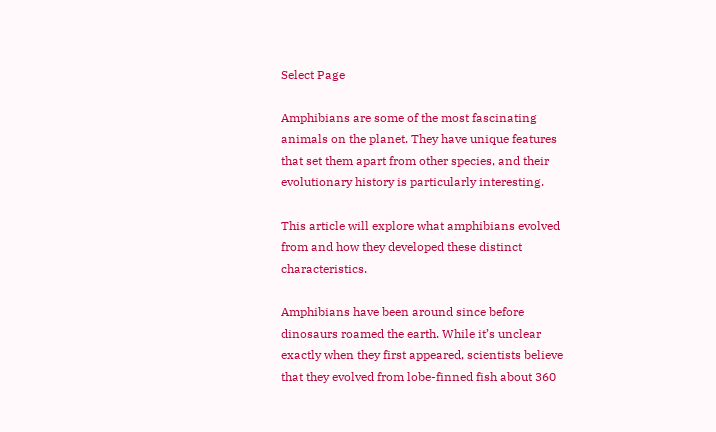Select Page

Amphibians are some of the most fascinating animals on the planet. They have unique features that set them apart from other species, and their evolutionary history is particularly interesting.

This article will explore what amphibians evolved from and how they developed these distinct characteristics.

Amphibians have been around since before dinosaurs roamed the earth. While it’s unclear exactly when they first appeared, scientists believe that they evolved from lobe-finned fish about 360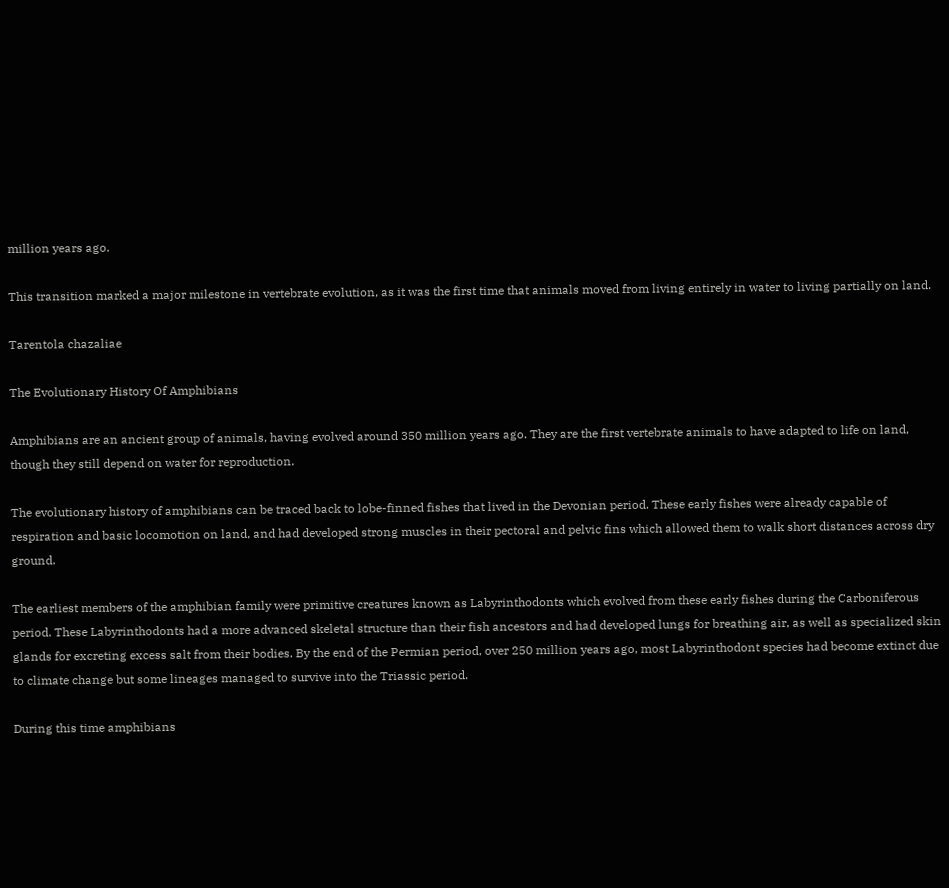million years ago.

This transition marked a major milestone in vertebrate evolution, as it was the first time that animals moved from living entirely in water to living partially on land.

Tarentola chazaliae

The Evolutionary History Of Amphibians

Amphibians are an ancient group of animals, having evolved around 350 million years ago. They are the first vertebrate animals to have adapted to life on land, though they still depend on water for reproduction.

The evolutionary history of amphibians can be traced back to lobe-finned fishes that lived in the Devonian period. These early fishes were already capable of respiration and basic locomotion on land, and had developed strong muscles in their pectoral and pelvic fins which allowed them to walk short distances across dry ground.

The earliest members of the amphibian family were primitive creatures known as Labyrinthodonts which evolved from these early fishes during the Carboniferous period. These Labyrinthodonts had a more advanced skeletal structure than their fish ancestors and had developed lungs for breathing air, as well as specialized skin glands for excreting excess salt from their bodies. By the end of the Permian period, over 250 million years ago, most Labyrinthodont species had become extinct due to climate change but some lineages managed to survive into the Triassic period.

During this time amphibians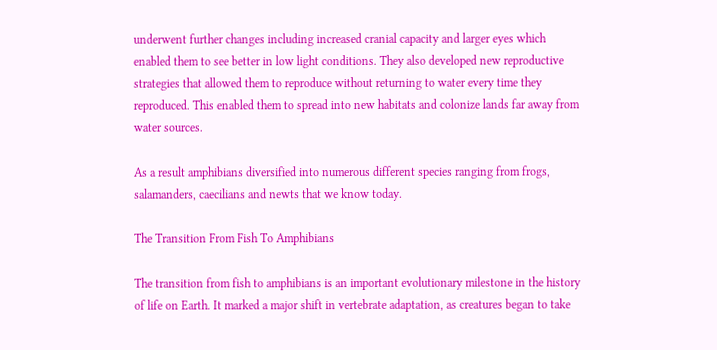underwent further changes including increased cranial capacity and larger eyes which enabled them to see better in low light conditions. They also developed new reproductive strategies that allowed them to reproduce without returning to water every time they reproduced. This enabled them to spread into new habitats and colonize lands far away from water sources.

As a result amphibians diversified into numerous different species ranging from frogs, salamanders, caecilians and newts that we know today.

The Transition From Fish To Amphibians

The transition from fish to amphibians is an important evolutionary milestone in the history of life on Earth. It marked a major shift in vertebrate adaptation, as creatures began to take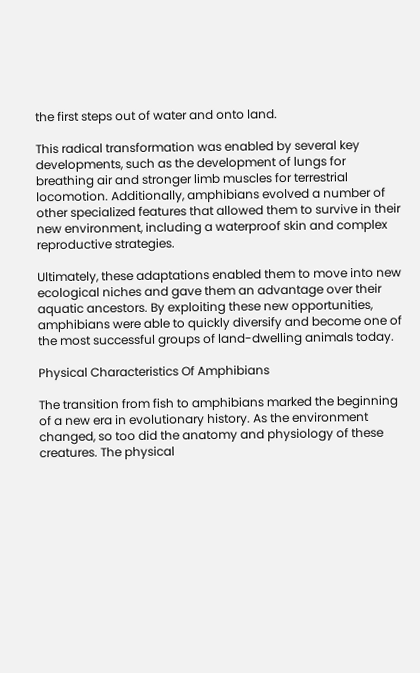the first steps out of water and onto land.

This radical transformation was enabled by several key developments, such as the development of lungs for breathing air and stronger limb muscles for terrestrial locomotion. Additionally, amphibians evolved a number of other specialized features that allowed them to survive in their new environment, including a waterproof skin and complex reproductive strategies.

Ultimately, these adaptations enabled them to move into new ecological niches and gave them an advantage over their aquatic ancestors. By exploiting these new opportunities, amphibians were able to quickly diversify and become one of the most successful groups of land-dwelling animals today.

Physical Characteristics Of Amphibians

The transition from fish to amphibians marked the beginning of a new era in evolutionary history. As the environment changed, so too did the anatomy and physiology of these creatures. The physical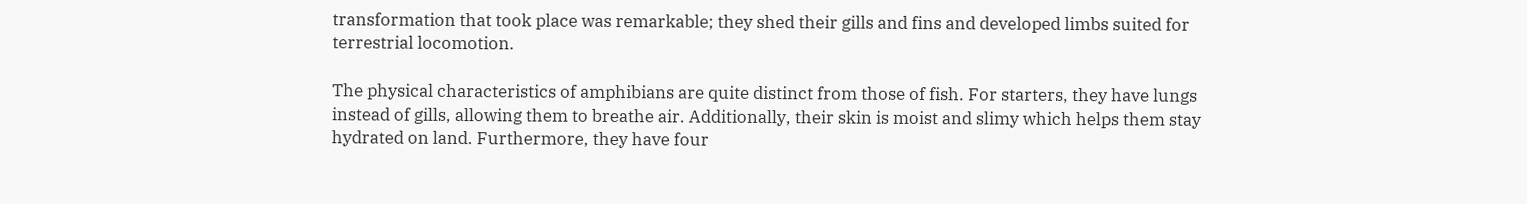transformation that took place was remarkable; they shed their gills and fins and developed limbs suited for terrestrial locomotion.

The physical characteristics of amphibians are quite distinct from those of fish. For starters, they have lungs instead of gills, allowing them to breathe air. Additionally, their skin is moist and slimy which helps them stay hydrated on land. Furthermore, they have four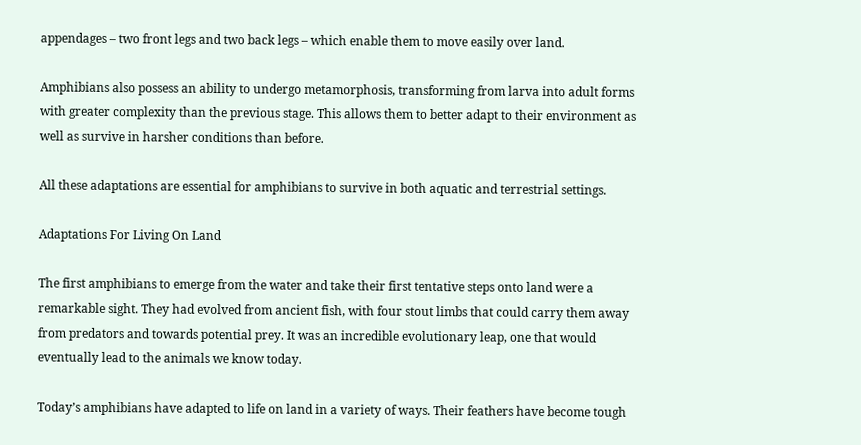appendages – two front legs and two back legs – which enable them to move easily over land.

Amphibians also possess an ability to undergo metamorphosis, transforming from larva into adult forms with greater complexity than the previous stage. This allows them to better adapt to their environment as well as survive in harsher conditions than before.

All these adaptations are essential for amphibians to survive in both aquatic and terrestrial settings.

Adaptations For Living On Land

The first amphibians to emerge from the water and take their first tentative steps onto land were a remarkable sight. They had evolved from ancient fish, with four stout limbs that could carry them away from predators and towards potential prey. It was an incredible evolutionary leap, one that would eventually lead to the animals we know today.

Today’s amphibians have adapted to life on land in a variety of ways. Their feathers have become tough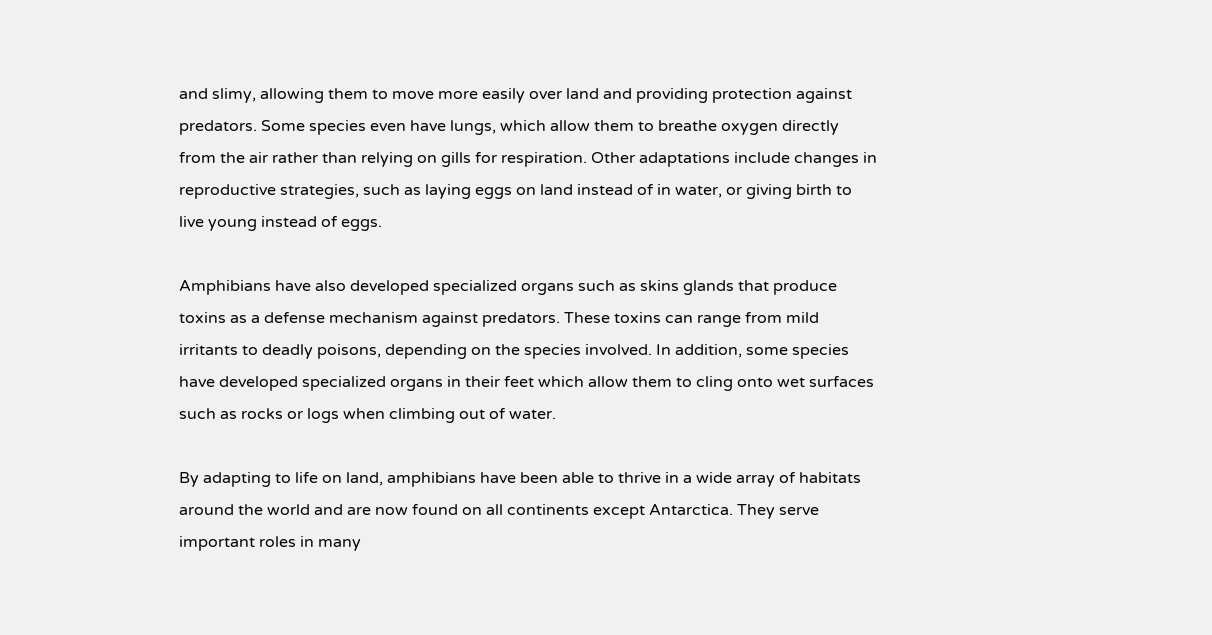and slimy, allowing them to move more easily over land and providing protection against predators. Some species even have lungs, which allow them to breathe oxygen directly from the air rather than relying on gills for respiration. Other adaptations include changes in reproductive strategies, such as laying eggs on land instead of in water, or giving birth to live young instead of eggs.

Amphibians have also developed specialized organs such as skins glands that produce toxins as a defense mechanism against predators. These toxins can range from mild irritants to deadly poisons, depending on the species involved. In addition, some species have developed specialized organs in their feet which allow them to cling onto wet surfaces such as rocks or logs when climbing out of water.

By adapting to life on land, amphibians have been able to thrive in a wide array of habitats around the world and are now found on all continents except Antarctica. They serve important roles in many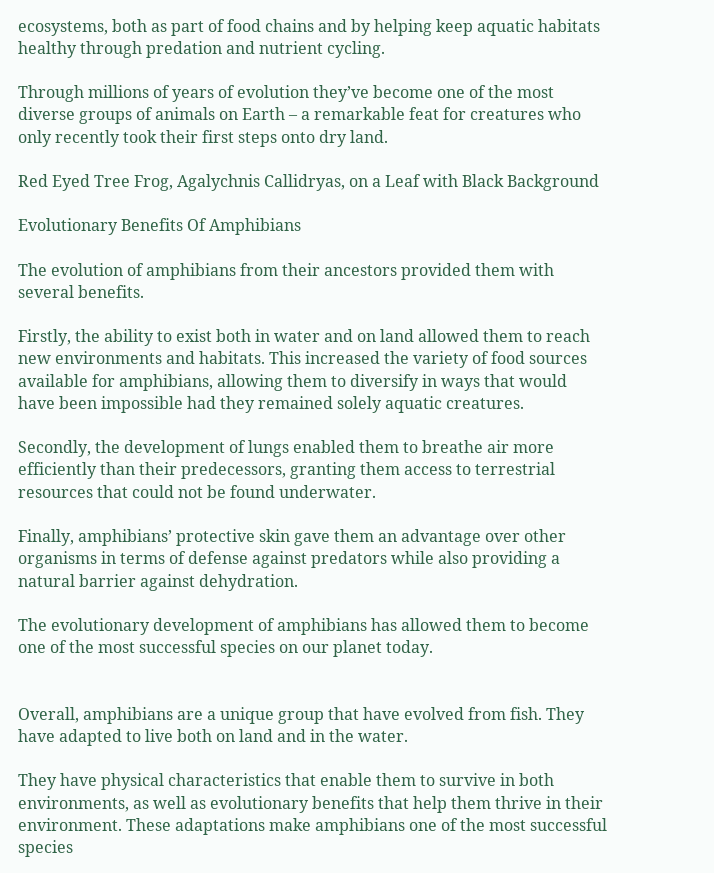ecosystems, both as part of food chains and by helping keep aquatic habitats healthy through predation and nutrient cycling.

Through millions of years of evolution they’ve become one of the most diverse groups of animals on Earth – a remarkable feat for creatures who only recently took their first steps onto dry land.

Red Eyed Tree Frog, Agalychnis Callidryas, on a Leaf with Black Background

Evolutionary Benefits Of Amphibians

The evolution of amphibians from their ancestors provided them with several benefits.

Firstly, the ability to exist both in water and on land allowed them to reach new environments and habitats. This increased the variety of food sources available for amphibians, allowing them to diversify in ways that would have been impossible had they remained solely aquatic creatures.

Secondly, the development of lungs enabled them to breathe air more efficiently than their predecessors, granting them access to terrestrial resources that could not be found underwater.

Finally, amphibians’ protective skin gave them an advantage over other organisms in terms of defense against predators while also providing a natural barrier against dehydration.

The evolutionary development of amphibians has allowed them to become one of the most successful species on our planet today.


Overall, amphibians are a unique group that have evolved from fish. They have adapted to live both on land and in the water.

They have physical characteristics that enable them to survive in both environments, as well as evolutionary benefits that help them thrive in their environment. These adaptations make amphibians one of the most successful species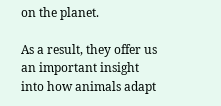on the planet.

As a result, they offer us an important insight into how animals adapt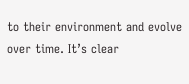to their environment and evolve over time. It’s clear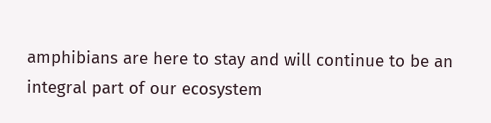amphibians are here to stay and will continue to be an integral part of our ecosystem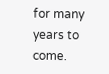for many years to come.